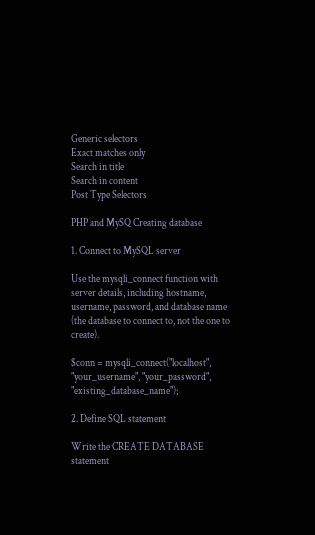Generic selectors
Exact matches only
Search in title
Search in content
Post Type Selectors

PHP and MySQ Creating database

1. Connect to MySQL server

Use the mysqli_connect function with server details, including hostname, username, password, and database name (the database to connect to, not the one to create).

$conn = mysqli_connect("localhost", "your_username", "your_password", "existing_database_name");

2. Define SQL statement

Write the CREATE DATABASE statement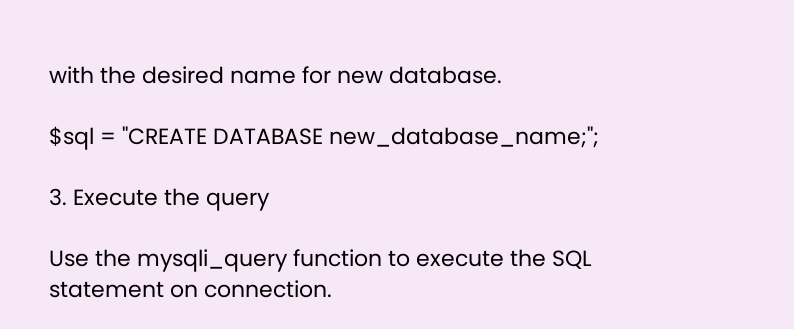with the desired name for new database.

$sql = "CREATE DATABASE new_database_name;";

3. Execute the query

Use the mysqli_query function to execute the SQL statement on connection.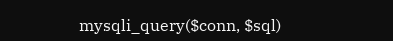mysqli_query($conn, $sql)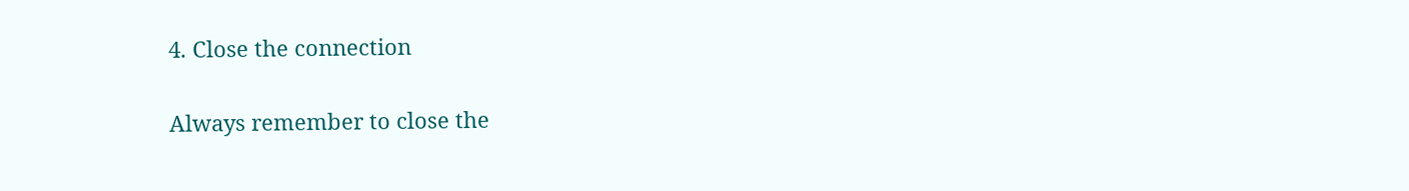4. Close the connection

Always remember to close the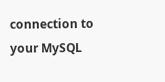connection to your MySQL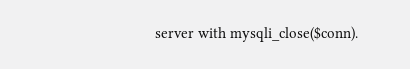server with mysqli_close($conn).